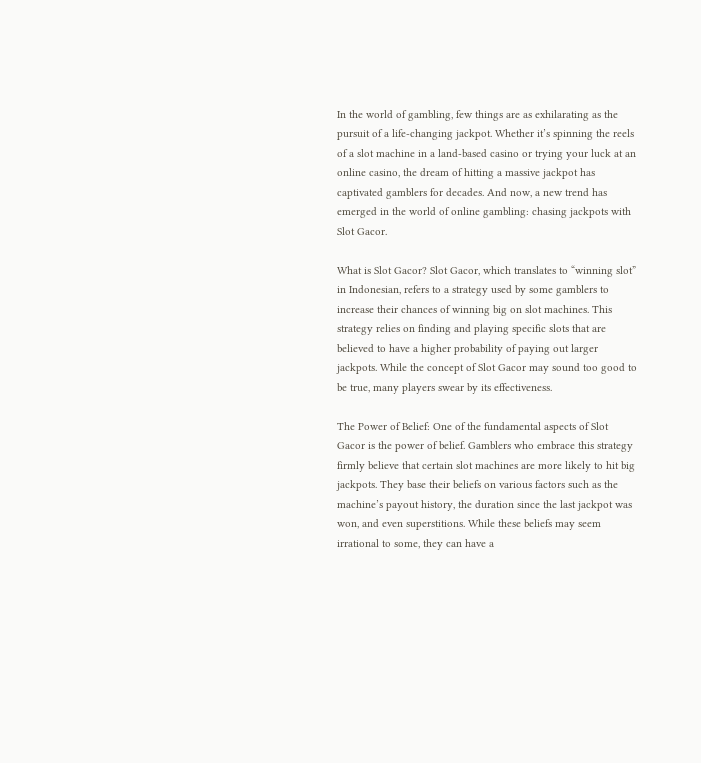In the world of gambling, few things are as exhilarating as the pursuit of a life-changing jackpot. Whether it’s spinning the reels of a slot machine in a land-based casino or trying your luck at an online casino, the dream of hitting a massive jackpot has captivated gamblers for decades. And now, a new trend has emerged in the world of online gambling: chasing jackpots with Slot Gacor.

What is Slot Gacor? Slot Gacor, which translates to “winning slot” in Indonesian, refers to a strategy used by some gamblers to increase their chances of winning big on slot machines. This strategy relies on finding and playing specific slots that are believed to have a higher probability of paying out larger jackpots. While the concept of Slot Gacor may sound too good to be true, many players swear by its effectiveness.

The Power of Belief: One of the fundamental aspects of Slot Gacor is the power of belief. Gamblers who embrace this strategy firmly believe that certain slot machines are more likely to hit big jackpots. They base their beliefs on various factors such as the machine’s payout history, the duration since the last jackpot was won, and even superstitions. While these beliefs may seem irrational to some, they can have a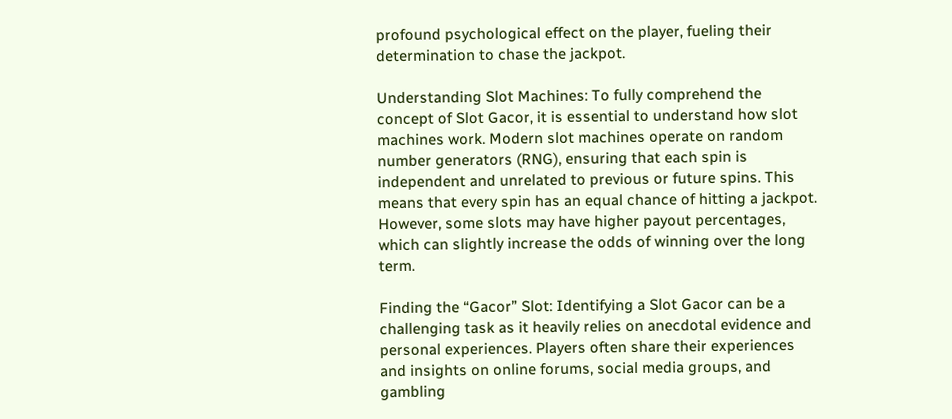profound psychological effect on the player, fueling their determination to chase the jackpot.

Understanding Slot Machines: To fully comprehend the concept of Slot Gacor, it is essential to understand how slot machines work. Modern slot machines operate on random number generators (RNG), ensuring that each spin is independent and unrelated to previous or future spins. This means that every spin has an equal chance of hitting a jackpot. However, some slots may have higher payout percentages, which can slightly increase the odds of winning over the long term.

Finding the “Gacor” Slot: Identifying a Slot Gacor can be a challenging task as it heavily relies on anecdotal evidence and personal experiences. Players often share their experiences and insights on online forums, social media groups, and gambling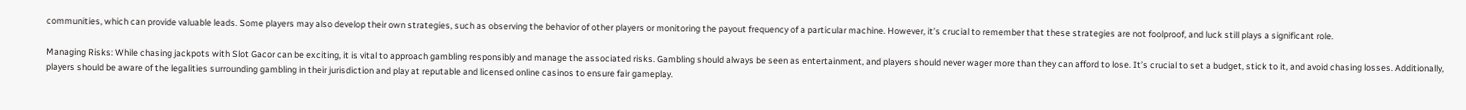communities, which can provide valuable leads. Some players may also develop their own strategies, such as observing the behavior of other players or monitoring the payout frequency of a particular machine. However, it’s crucial to remember that these strategies are not foolproof, and luck still plays a significant role.

Managing Risks: While chasing jackpots with Slot Gacor can be exciting, it is vital to approach gambling responsibly and manage the associated risks. Gambling should always be seen as entertainment, and players should never wager more than they can afford to lose. It’s crucial to set a budget, stick to it, and avoid chasing losses. Additionally, players should be aware of the legalities surrounding gambling in their jurisdiction and play at reputable and licensed online casinos to ensure fair gameplay.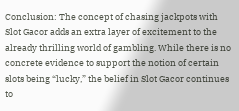Conclusion: The concept of chasing jackpots with Slot Gacor adds an extra layer of excitement to the already thrilling world of gambling. While there is no concrete evidence to support the notion of certain slots being “lucky,” the belief in Slot Gacor continues to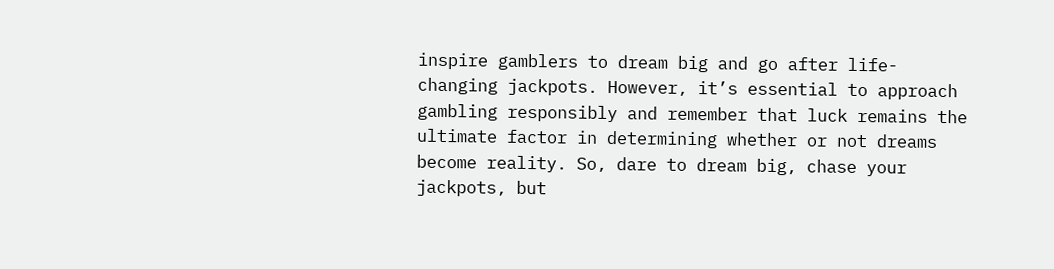inspire gamblers to dream big and go after life-changing jackpots. However, it’s essential to approach gambling responsibly and remember that luck remains the ultimate factor in determining whether or not dreams become reality. So, dare to dream big, chase your jackpots, but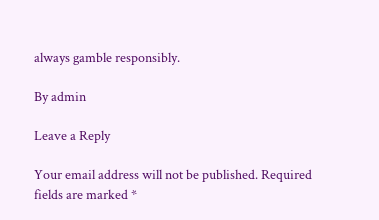always gamble responsibly.

By admin

Leave a Reply

Your email address will not be published. Required fields are marked *